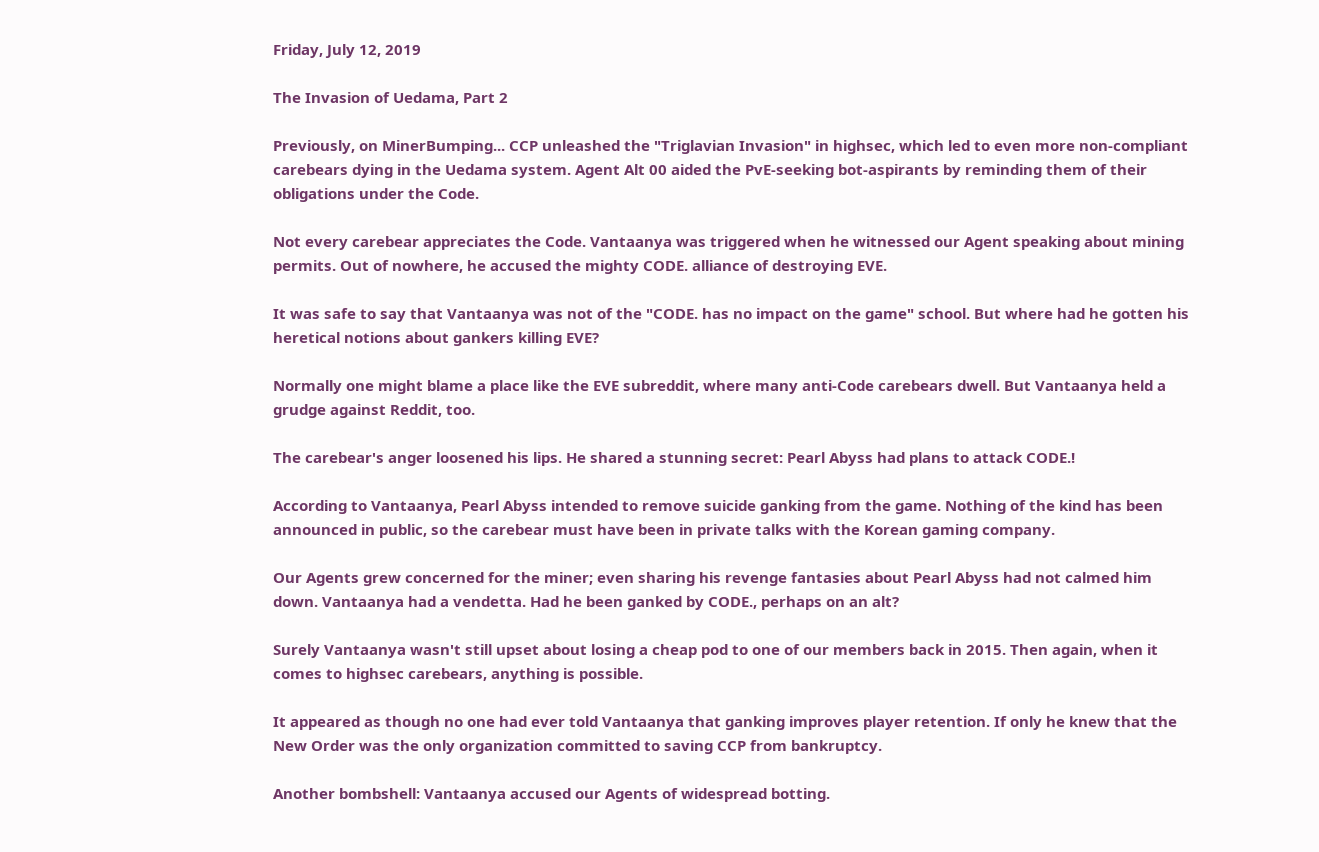Friday, July 12, 2019

The Invasion of Uedama, Part 2

Previously, on MinerBumping... CCP unleashed the "Triglavian Invasion" in highsec, which led to even more non-compliant carebears dying in the Uedama system. Agent Alt 00 aided the PvE-seeking bot-aspirants by reminding them of their obligations under the Code.

Not every carebear appreciates the Code. Vantaanya was triggered when he witnessed our Agent speaking about mining permits. Out of nowhere, he accused the mighty CODE. alliance of destroying EVE.

It was safe to say that Vantaanya was not of the "CODE. has no impact on the game" school. But where had he gotten his heretical notions about gankers killing EVE?

Normally one might blame a place like the EVE subreddit, where many anti-Code carebears dwell. But Vantaanya held a grudge against Reddit, too.

The carebear's anger loosened his lips. He shared a stunning secret: Pearl Abyss had plans to attack CODE.!

According to Vantaanya, Pearl Abyss intended to remove suicide ganking from the game. Nothing of the kind has been announced in public, so the carebear must have been in private talks with the Korean gaming company.

Our Agents grew concerned for the miner; even sharing his revenge fantasies about Pearl Abyss had not calmed him down. Vantaanya had a vendetta. Had he been ganked by CODE., perhaps on an alt?

Surely Vantaanya wasn't still upset about losing a cheap pod to one of our members back in 2015. Then again, when it comes to highsec carebears, anything is possible.

It appeared as though no one had ever told Vantaanya that ganking improves player retention. If only he knew that the New Order was the only organization committed to saving CCP from bankruptcy.

Another bombshell: Vantaanya accused our Agents of widespread botting.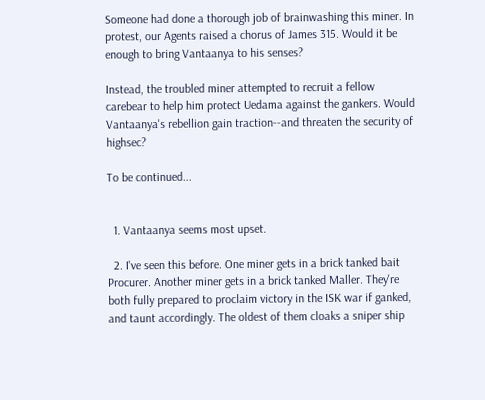Someone had done a thorough job of brainwashing this miner. In protest, our Agents raised a chorus of James 315. Would it be enough to bring Vantaanya to his senses?

Instead, the troubled miner attempted to recruit a fellow carebear to help him protect Uedama against the gankers. Would Vantaanya's rebellion gain traction--and threaten the security of highsec?

To be continued...


  1. Vantaanya seems most upset.

  2. I've seen this before. One miner gets in a brick tanked bait Procurer. Another miner gets in a brick tanked Maller. They're both fully prepared to proclaim victory in the ISK war if ganked, and taunt accordingly. The oldest of them cloaks a sniper ship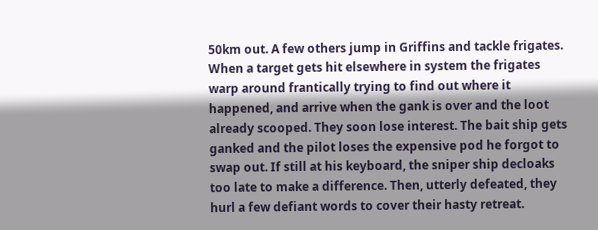50km out. A few others jump in Griffins and tackle frigates. When a target gets hit elsewhere in system the frigates warp around frantically trying to find out where it happened, and arrive when the gank is over and the loot already scooped. They soon lose interest. The bait ship gets ganked and the pilot loses the expensive pod he forgot to swap out. If still at his keyboard, the sniper ship decloaks too late to make a difference. Then, utterly defeated, they hurl a few defiant words to cover their hasty retreat.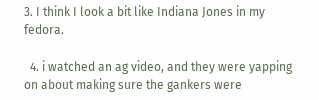3. I think I look a bit like Indiana Jones in my fedora.

  4. i watched an ag video, and they were yapping on about making sure the gankers were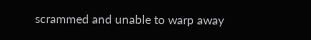scrammed and unable to warp away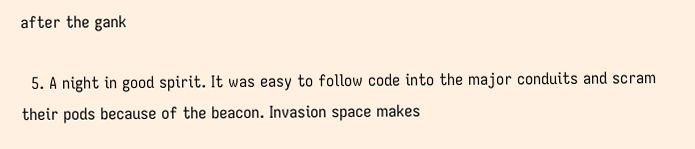after the gank

  5. A night in good spirit. It was easy to follow code into the major conduits and scram their pods because of the beacon. Invasion space makes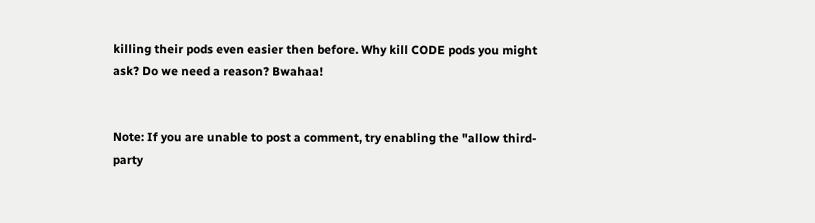killing their pods even easier then before. Why kill CODE pods you might ask? Do we need a reason? Bwahaa!


Note: If you are unable to post a comment, try enabling the "allow third-party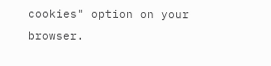cookies" option on your browser.